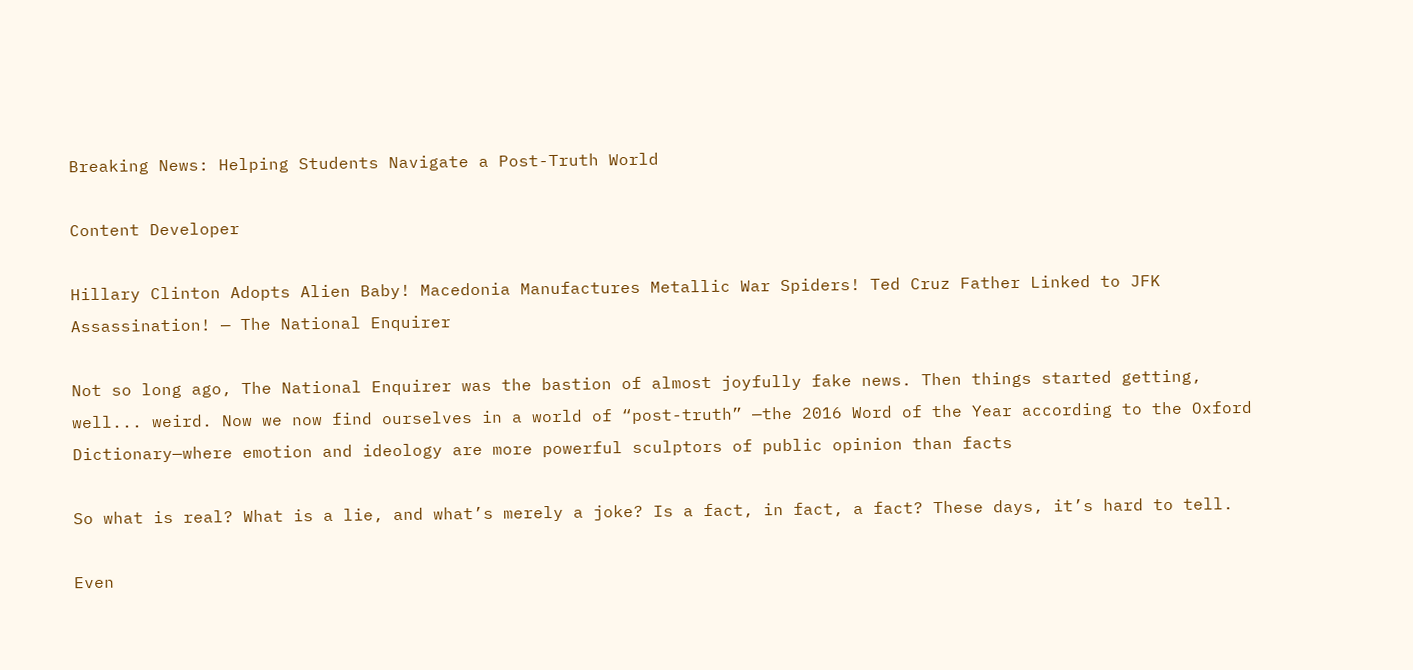Breaking News: Helping Students Navigate a Post-Truth World

Content Developer

Hillary Clinton Adopts Alien Baby! Macedonia Manufactures Metallic War Spiders! Ted Cruz Father Linked to JFK Assassination! — The National Enquirer

Not so long ago, The National Enquirer was the bastion of almost joyfully fake news. Then things started getting, well... weird. Now we now find ourselves in a world of “post-truth” —the 2016 Word of the Year according to the Oxford Dictionary—where emotion and ideology are more powerful sculptors of public opinion than facts

So what is real? What is a lie, and what’s merely a joke? Is a fact, in fact, a fact? These days, it’s hard to tell.

Even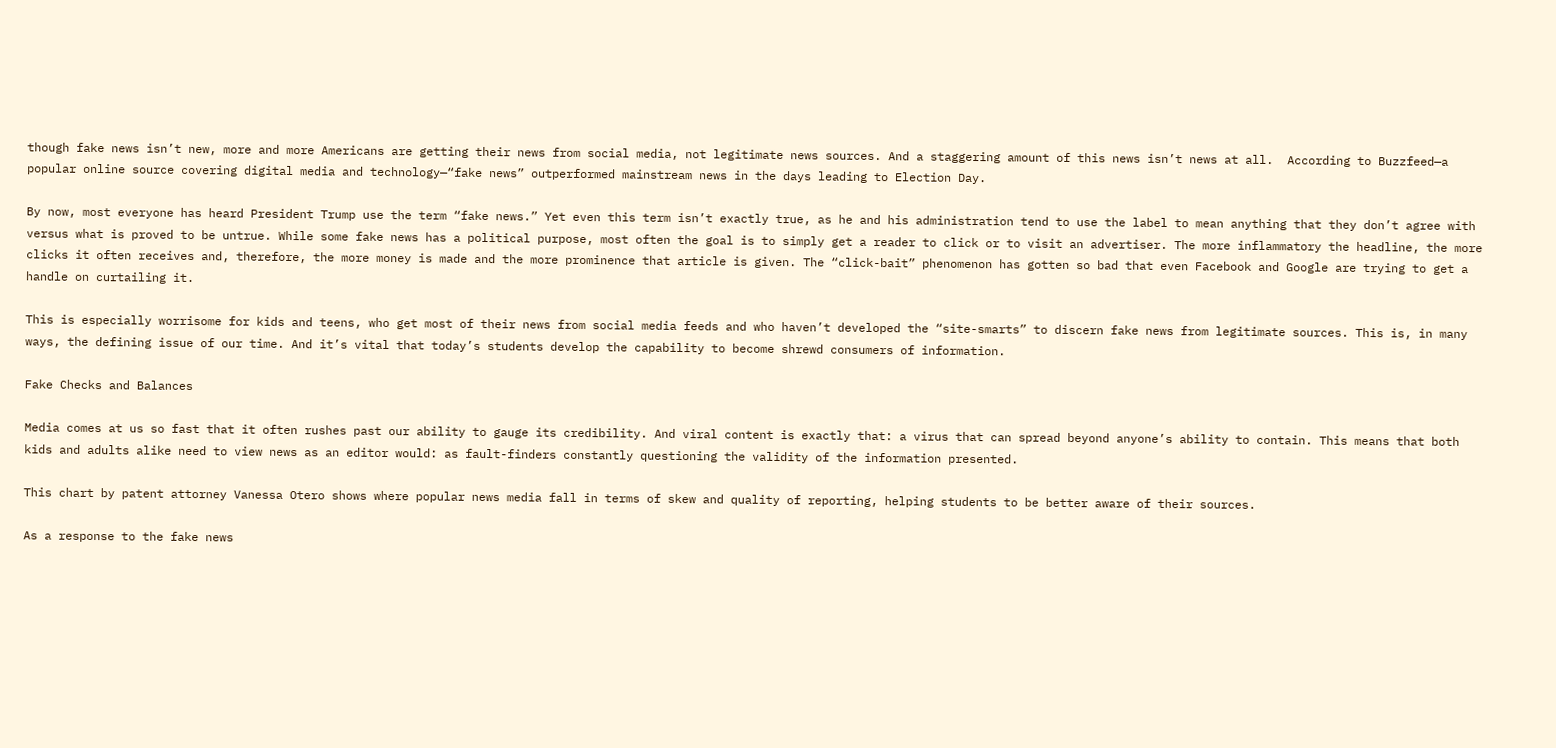though fake news isn’t new, more and more Americans are getting their news from social media, not legitimate news sources. And a staggering amount of this news isn’t news at all.  According to Buzzfeed—a popular online source covering digital media and technology—“fake news” outperformed mainstream news in the days leading to Election Day.

By now, most everyone has heard President Trump use the term “fake news.” Yet even this term isn’t exactly true, as he and his administration tend to use the label to mean anything that they don’t agree with versus what is proved to be untrue. While some fake news has a political purpose, most often the goal is to simply get a reader to click or to visit an advertiser. The more inflammatory the headline, the more clicks it often receives and, therefore, the more money is made and the more prominence that article is given. The “click-bait” phenomenon has gotten so bad that even Facebook and Google are trying to get a handle on curtailing it.

This is especially worrisome for kids and teens, who get most of their news from social media feeds and who haven’t developed the “site-smarts” to discern fake news from legitimate sources. This is, in many ways, the defining issue of our time. And it’s vital that today’s students develop the capability to become shrewd consumers of information.

Fake Checks and Balances

Media comes at us so fast that it often rushes past our ability to gauge its credibility. And viral content is exactly that: a virus that can spread beyond anyone’s ability to contain. This means that both kids and adults alike need to view news as an editor would: as fault-finders constantly questioning the validity of the information presented.

This chart by patent attorney Vanessa Otero shows where popular news media fall in terms of skew and quality of reporting, helping students to be better aware of their sources.

As a response to the fake news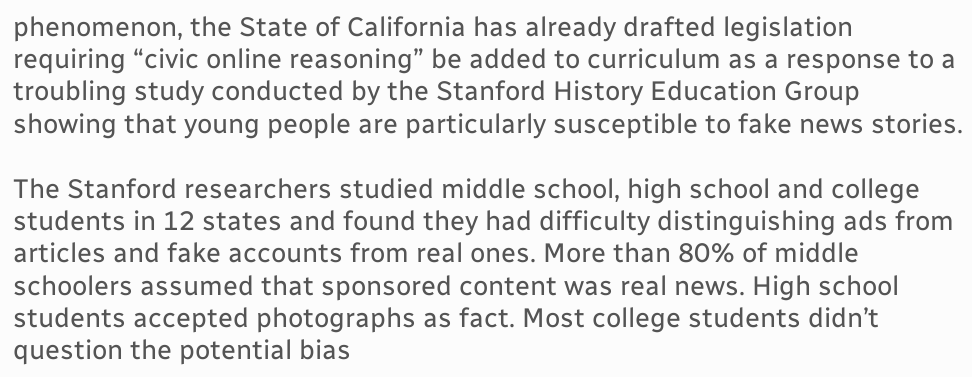phenomenon, the State of California has already drafted legislation requiring “civic online reasoning” be added to curriculum as a response to a troubling study conducted by the Stanford History Education Group showing that young people are particularly susceptible to fake news stories.

The Stanford researchers studied middle school, high school and college students in 12 states and found they had difficulty distinguishing ads from articles and fake accounts from real ones. More than 80% of middle schoolers assumed that sponsored content was real news. High school students accepted photographs as fact. Most college students didn’t question the potential bias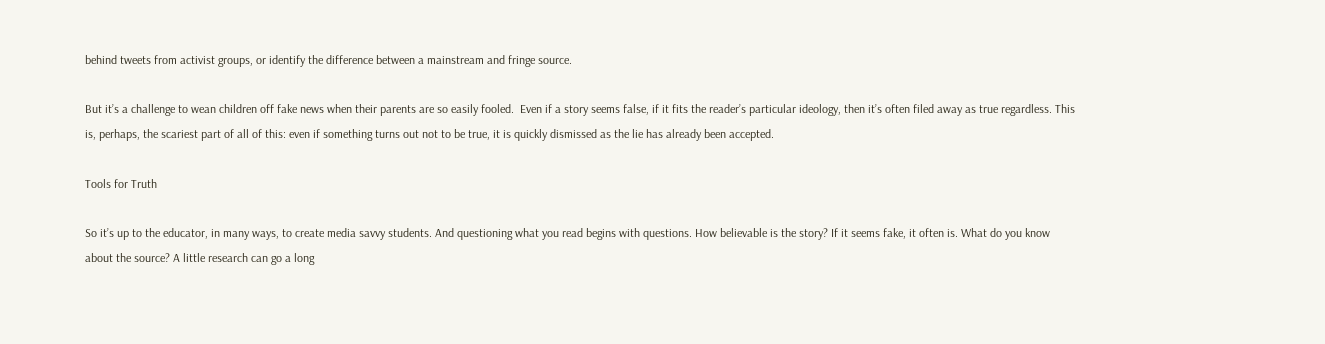behind tweets from activist groups, or identify the difference between a mainstream and fringe source.

But it’s a challenge to wean children off fake news when their parents are so easily fooled.  Even if a story seems false, if it fits the reader’s particular ideology, then it’s often filed away as true regardless. This is, perhaps, the scariest part of all of this: even if something turns out not to be true, it is quickly dismissed as the lie has already been accepted.

Tools for Truth

So it’s up to the educator, in many ways, to create media savvy students. And questioning what you read begins with questions. How believable is the story? If it seems fake, it often is. What do you know about the source? A little research can go a long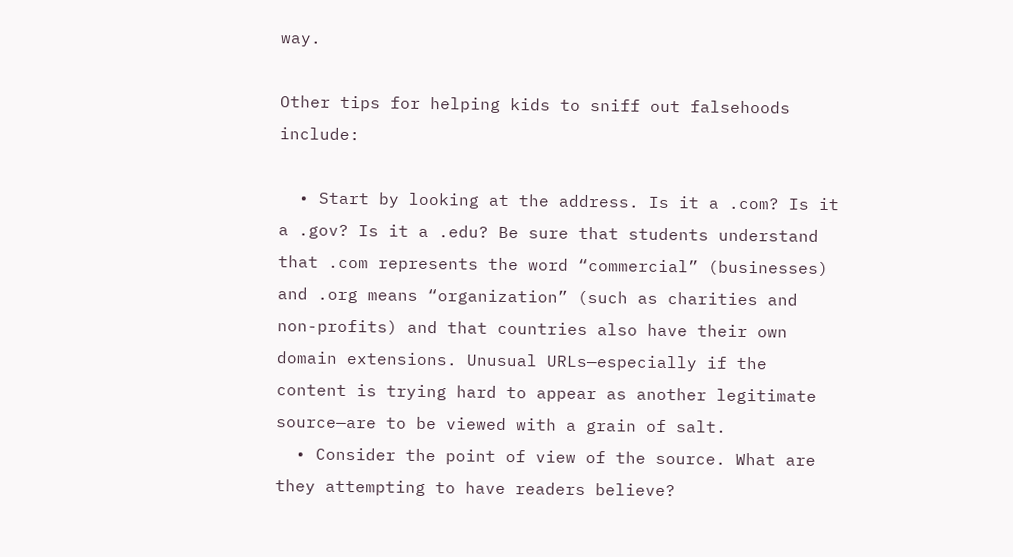way.

Other tips for helping kids to sniff out falsehoods include:

  • Start by looking at the address. Is it a .com? Is it a .gov? Is it a .edu? Be sure that students understand that .com represents the word “commercial” (businesses) and .org means “organization” (such as charities and non-profits) and that countries also have their own domain extensions. Unusual URLs—especially if the content is trying hard to appear as another legitimate source—are to be viewed with a grain of salt.
  • Consider the point of view of the source. What are they attempting to have readers believe?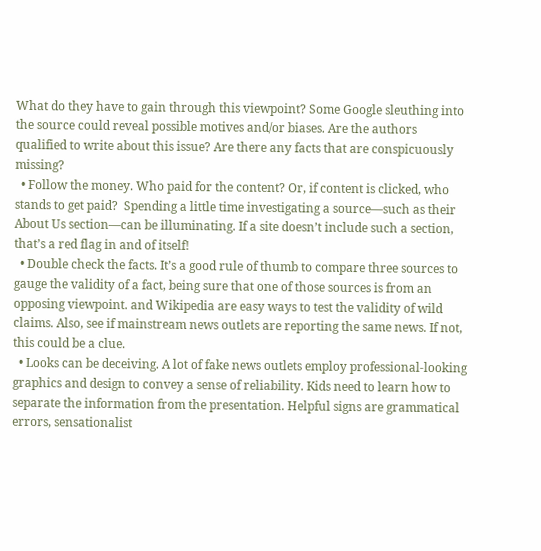What do they have to gain through this viewpoint? Some Google sleuthing into the source could reveal possible motives and/or biases. Are the authors qualified to write about this issue? Are there any facts that are conspicuously missing?
  • Follow the money. Who paid for the content? Or, if content is clicked, who stands to get paid?  Spending a little time investigating a source—such as their About Us section—can be illuminating. If a site doesn’t include such a section, that’s a red flag in and of itself!
  • Double check the facts. It’s a good rule of thumb to compare three sources to gauge the validity of a fact, being sure that one of those sources is from an opposing viewpoint. and Wikipedia are easy ways to test the validity of wild claims. Also, see if mainstream news outlets are reporting the same news. If not, this could be a clue.
  • Looks can be deceiving. A lot of fake news outlets employ professional-looking graphics and design to convey a sense of reliability. Kids need to learn how to separate the information from the presentation. Helpful signs are grammatical errors, sensationalist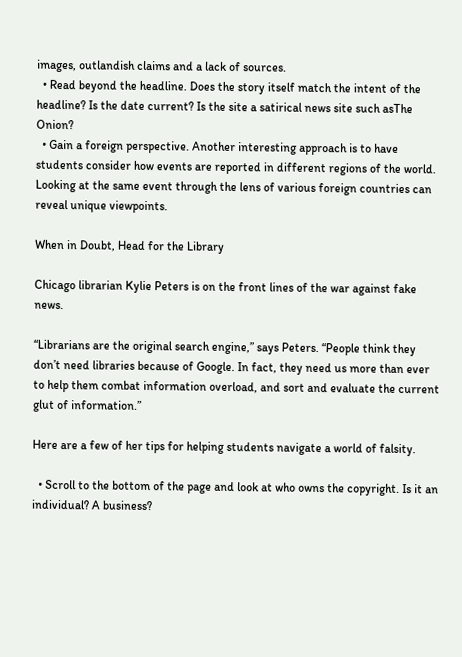images, outlandish claims and a lack of sources.
  • Read beyond the headline. Does the story itself match the intent of the headline? Is the date current? Is the site a satirical news site such asThe Onion?
  • Gain a foreign perspective. Another interesting approach is to have students consider how events are reported in different regions of the world. Looking at the same event through the lens of various foreign countries can reveal unique viewpoints.

When in Doubt, Head for the Library

Chicago librarian Kylie Peters is on the front lines of the war against fake news.

“Librarians are the original search engine,” says Peters. “People think they don’t need libraries because of Google. In fact, they need us more than ever to help them combat information overload, and sort and evaluate the current glut of information.”

Here are a few of her tips for helping students navigate a world of falsity.

  • Scroll to the bottom of the page and look at who owns the copyright. Is it an individual? A business?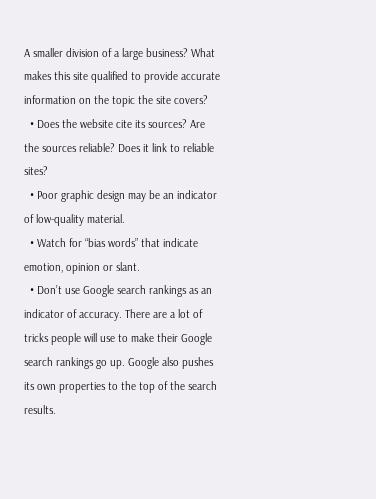A smaller division of a large business? What makes this site qualified to provide accurate information on the topic the site covers?
  • Does the website cite its sources? Are the sources reliable? Does it link to reliable sites?
  • Poor graphic design may be an indicator of low-quality material.
  • Watch for “bias words” that indicate emotion, opinion or slant.
  • Don’t use Google search rankings as an indicator of accuracy. There are a lot of tricks people will use to make their Google search rankings go up. Google also pushes its own properties to the top of the search results.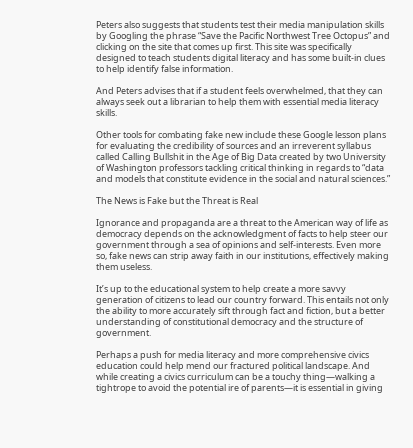Peters also suggests that students test their media manipulation skills by Googling the phrase “Save the Pacific Northwest Tree Octopus” and clicking on the site that comes up first. This site was specifically designed to teach students digital literacy and has some built-in clues to help identify false information.

And Peters advises that if a student feels overwhelmed, that they can always seek out a librarian to help them with essential media literacy skills.

Other tools for combating fake new include these Google lesson plans for evaluating the credibility of sources and an irreverent syllabus called Calling Bullshit in the Age of Big Data created by two University of Washington professors tackling critical thinking in regards to “data and models that constitute evidence in the social and natural sciences.”

The News is Fake but the Threat is Real

Ignorance and propaganda are a threat to the American way of life as democracy depends on the acknowledgment of facts to help steer our government through a sea of opinions and self-interests. Even more so, fake news can strip away faith in our institutions, effectively making them useless.

It’s up to the educational system to help create a more savvy generation of citizens to lead our country forward. This entails not only the ability to more accurately sift through fact and fiction, but a better understanding of constitutional democracy and the structure of government.

Perhaps a push for media literacy and more comprehensive civics education could help mend our fractured political landscape. And while creating a civics curriculum can be a touchy thing—walking a tightrope to avoid the potential ire of parents—it is essential in giving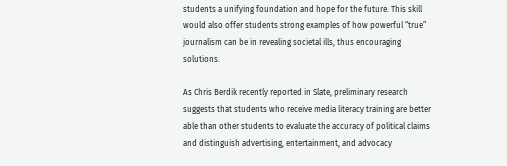students a unifying foundation and hope for the future. This skill would also offer students strong examples of how powerful “true” journalism can be in revealing societal ills, thus encouraging solutions.

As Chris Berdik recently reported in Slate, preliminary research suggests that students who receive media literacy training are better able than other students to evaluate the accuracy of political claims and distinguish advertising, entertainment, and advocacy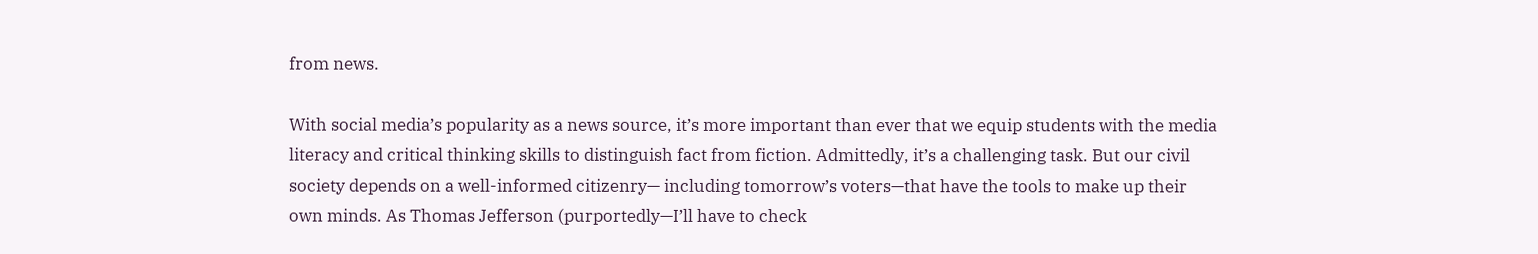from news.

With social media’s popularity as a news source, it’s more important than ever that we equip students with the media literacy and critical thinking skills to distinguish fact from fiction. Admittedly, it’s a challenging task. But our civil society depends on a well-informed citizenry— including tomorrow’s voters—that have the tools to make up their own minds. As Thomas Jefferson (purportedly—I’ll have to check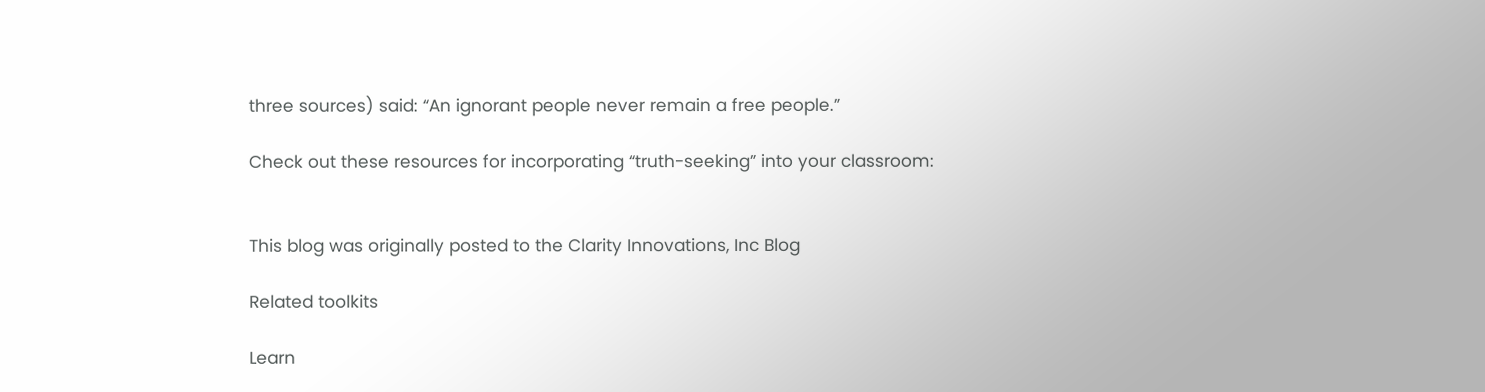three sources) said: “An ignorant people never remain a free people.”

Check out these resources for incorporating “truth-seeking” into your classroom:


This blog was originally posted to the Clarity Innovations, Inc Blog

Related toolkits

Learn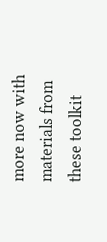more now with materials from these toolkit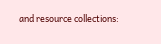and resource collections: